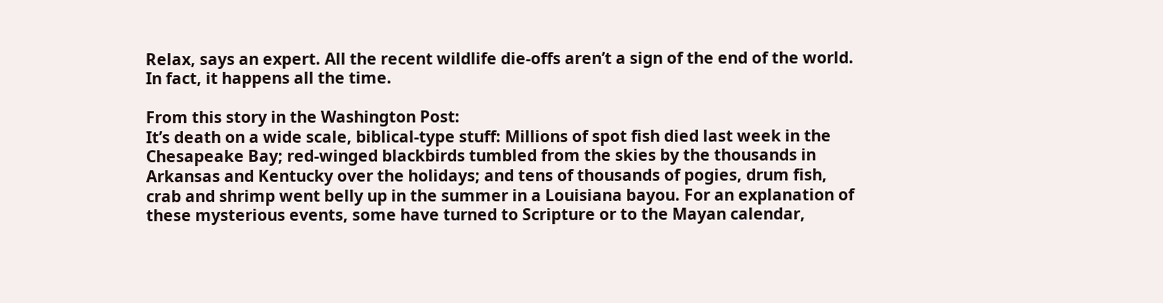Relax, says an expert. All the recent wildlife die-offs aren’t a sign of the end of the world. In fact, it happens all the time.

From this story in the Washington Post:
It’s death on a wide scale, biblical-type stuff: Millions of spot fish died last week in the Chesapeake Bay; red-winged blackbirds tumbled from the skies by the thousands in Arkansas and Kentucky over the holidays; and tens of thousands of pogies, drum fish, crab and shrimp went belly up in the summer in a Louisiana bayou. For an explanation of these mysterious events, some have turned to Scripture or to the Mayan calendar,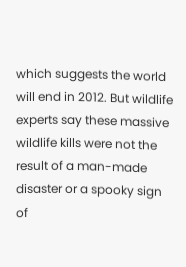which suggests the world will end in 2012. But wildlife experts say these massive wildlife kills were not the result of a man-made disaster or a spooky sign of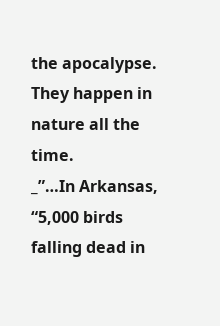the apocalypse. They happen in nature all the time.
_”…In Arkansas, “5,000 birds falling dead in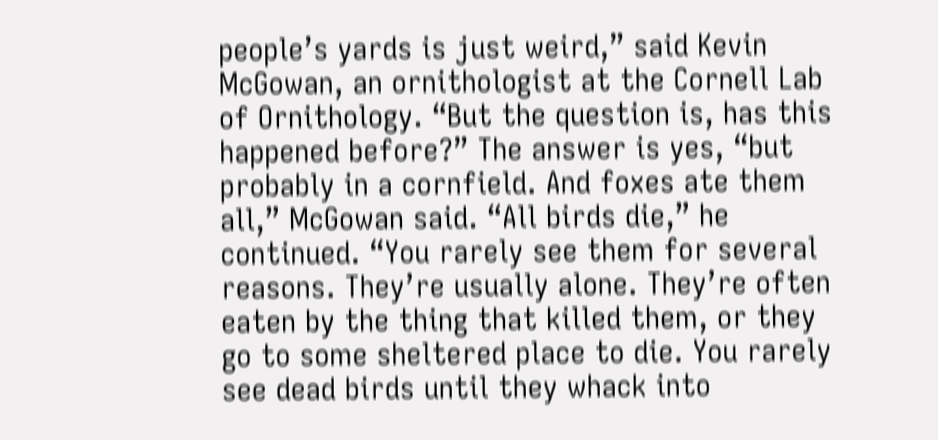people’s yards is just weird,” said Kevin McGowan, an ornithologist at the Cornell Lab of Ornithology. “But the question is, has this happened before?” The answer is yes, “but probably in a cornfield. And foxes ate them all,” McGowan said. “All birds die,” he continued. “You rarely see them for several reasons. They’re usually alone. They’re often eaten by the thing that killed them, or they go to some sheltered place to die. You rarely see dead birds until they whack into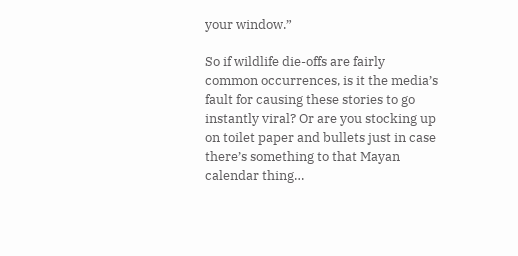your window.”

So if wildlife die-offs are fairly common occurrences, is it the media’s fault for causing these stories to go instantly viral? Or are you stocking up on toilet paper and bullets just in case there’s something to that Mayan calendar thing…